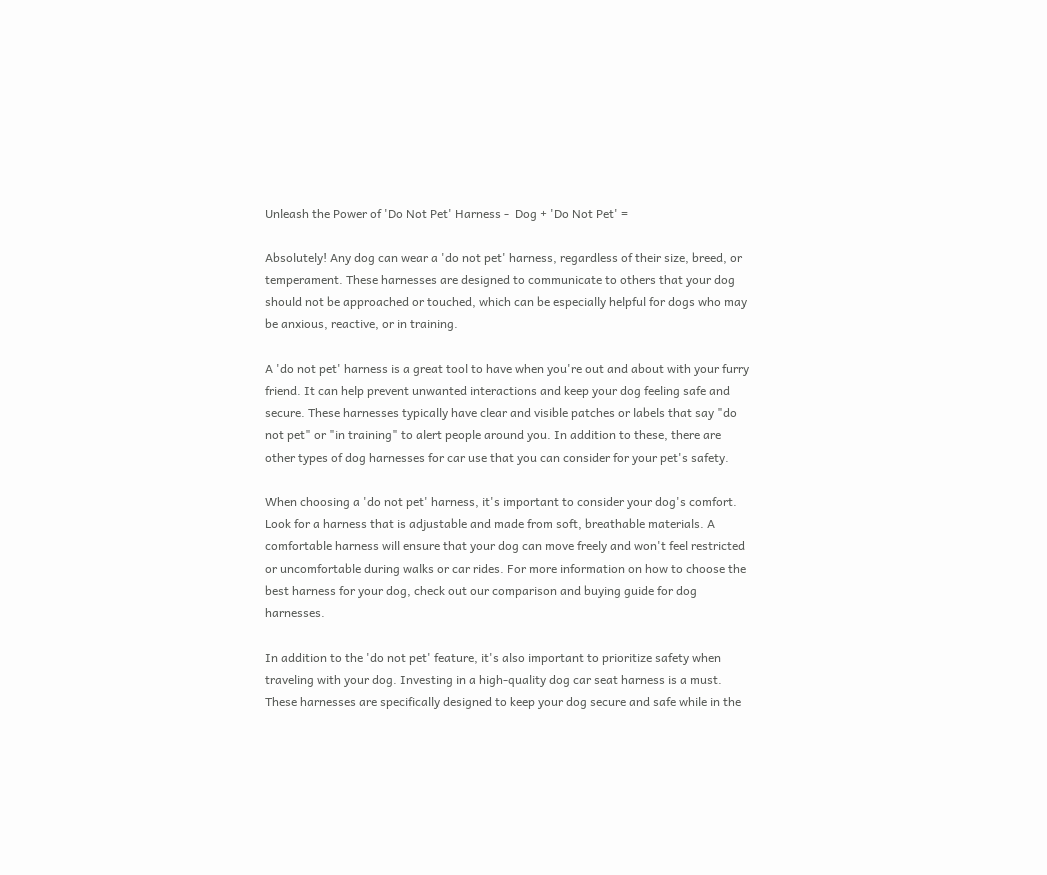Unleash the Power of 'Do Not Pet' Harness -  Dog + 'Do Not Pet' =

Absolutely! Any dog can wear a 'do not pet' harness, regardless of their size, breed, or temperament. These harnesses are designed to communicate to others that your dog should not be approached or touched, which can be especially helpful for dogs who may be anxious, reactive, or in training.

A 'do not pet' harness is a great tool to have when you're out and about with your furry friend. It can help prevent unwanted interactions and keep your dog feeling safe and secure. These harnesses typically have clear and visible patches or labels that say "do not pet" or "in training" to alert people around you. In addition to these, there are other types of dog harnesses for car use that you can consider for your pet's safety.

When choosing a 'do not pet' harness, it's important to consider your dog's comfort. Look for a harness that is adjustable and made from soft, breathable materials. A comfortable harness will ensure that your dog can move freely and won't feel restricted or uncomfortable during walks or car rides. For more information on how to choose the best harness for your dog, check out our comparison and buying guide for dog harnesses.

In addition to the 'do not pet' feature, it's also important to prioritize safety when traveling with your dog. Investing in a high-quality dog car seat harness is a must. These harnesses are specifically designed to keep your dog secure and safe while in the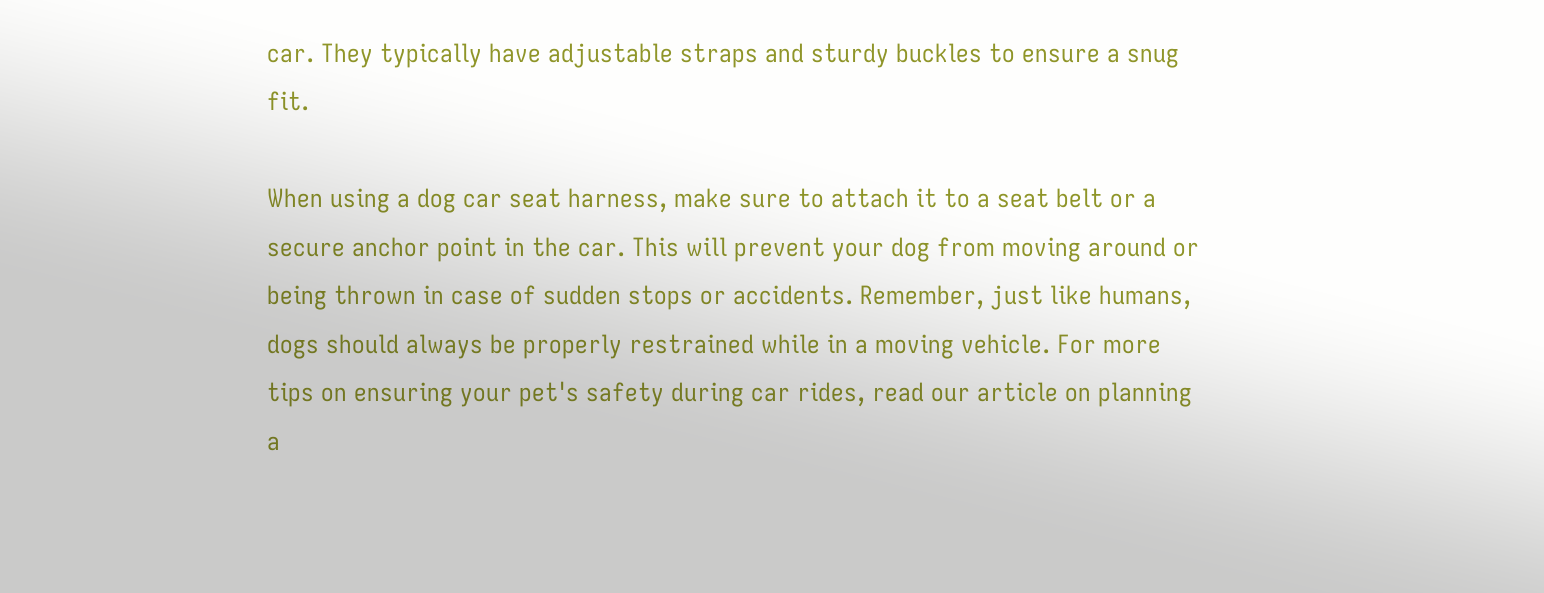car. They typically have adjustable straps and sturdy buckles to ensure a snug fit.

When using a dog car seat harness, make sure to attach it to a seat belt or a secure anchor point in the car. This will prevent your dog from moving around or being thrown in case of sudden stops or accidents. Remember, just like humans, dogs should always be properly restrained while in a moving vehicle. For more tips on ensuring your pet's safety during car rides, read our article on planning a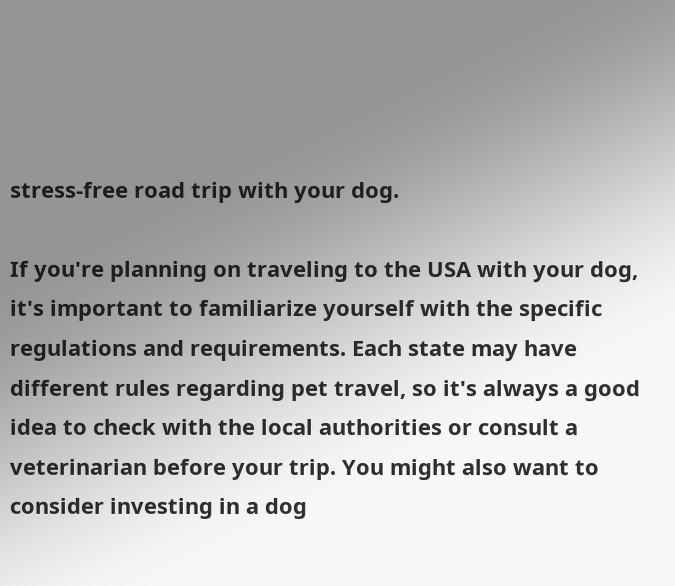stress-free road trip with your dog.

If you're planning on traveling to the USA with your dog, it's important to familiarize yourself with the specific regulations and requirements. Each state may have different rules regarding pet travel, so it's always a good idea to check with the local authorities or consult a veterinarian before your trip. You might also want to consider investing in a dog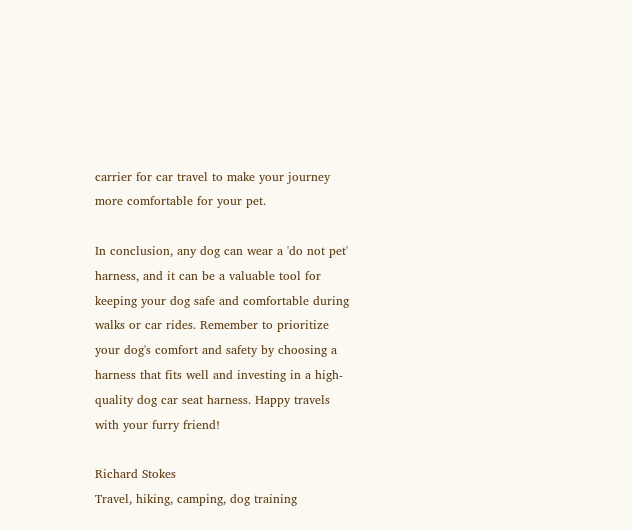carrier for car travel to make your journey more comfortable for your pet.

In conclusion, any dog can wear a 'do not pet' harness, and it can be a valuable tool for keeping your dog safe and comfortable during walks or car rides. Remember to prioritize your dog's comfort and safety by choosing a harness that fits well and investing in a high-quality dog car seat harness. Happy travels with your furry friend!

Richard Stokes
Travel, hiking, camping, dog training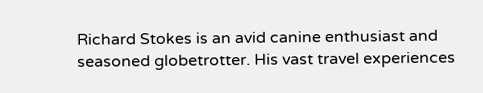Richard Stokes is an avid canine enthusiast and seasoned globetrotter. His vast travel experiences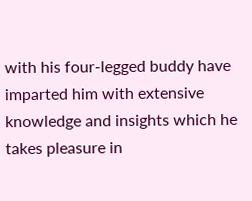with his four-legged buddy have imparted him with extensive knowledge and insights which he takes pleasure in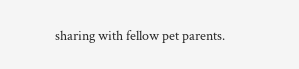sharing with fellow pet parents.